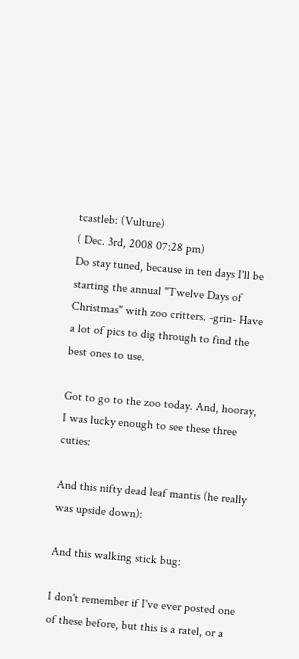tcastleb: (Vulture)
( Dec. 3rd, 2008 07:28 pm)
Do stay tuned, because in ten days I'll be starting the annual "Twelve Days of Christmas" with zoo critters. -grin- Have a lot of pics to dig through to find the best ones to use.

Got to go to the zoo today. And, hooray, I was lucky enough to see these three cuties:

And this nifty dead leaf mantis (he really was upside down):

And this walking stick bug:

I don't remember if I've ever posted one of these before, but this is a ratel, or a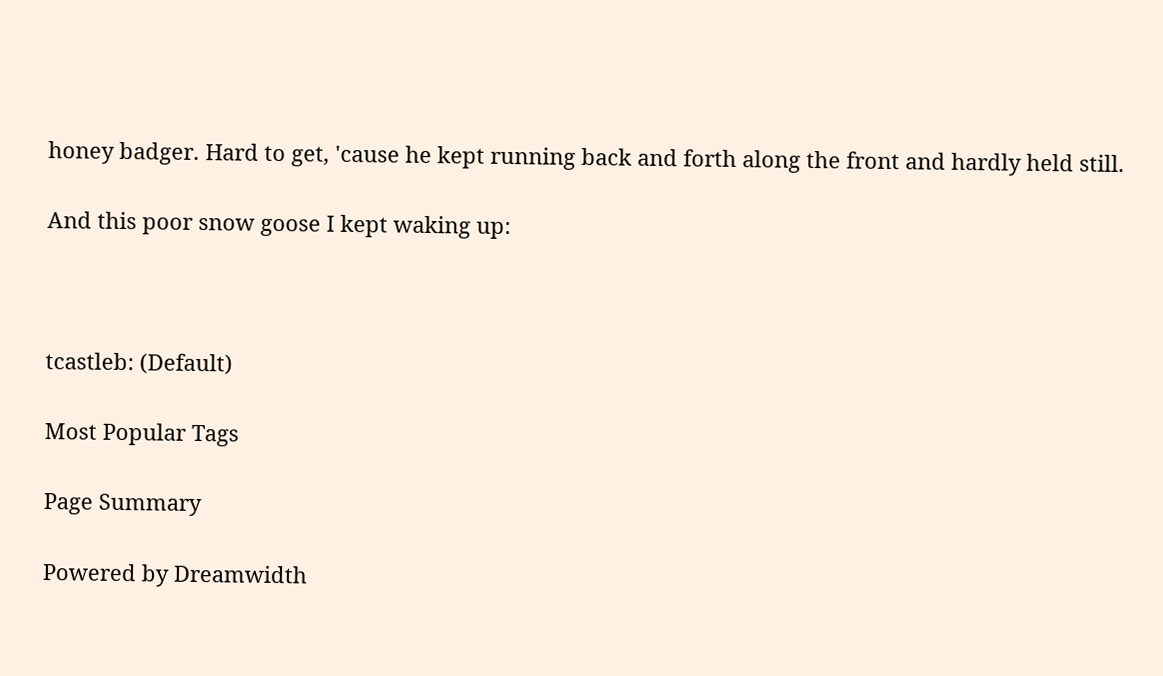honey badger. Hard to get, 'cause he kept running back and forth along the front and hardly held still.

And this poor snow goose I kept waking up:



tcastleb: (Default)

Most Popular Tags

Page Summary

Powered by Dreamwidth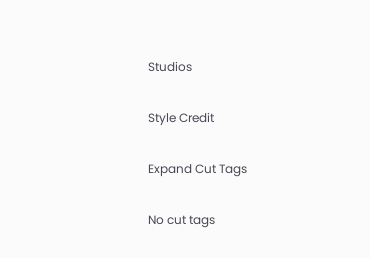Studios

Style Credit

Expand Cut Tags

No cut tags